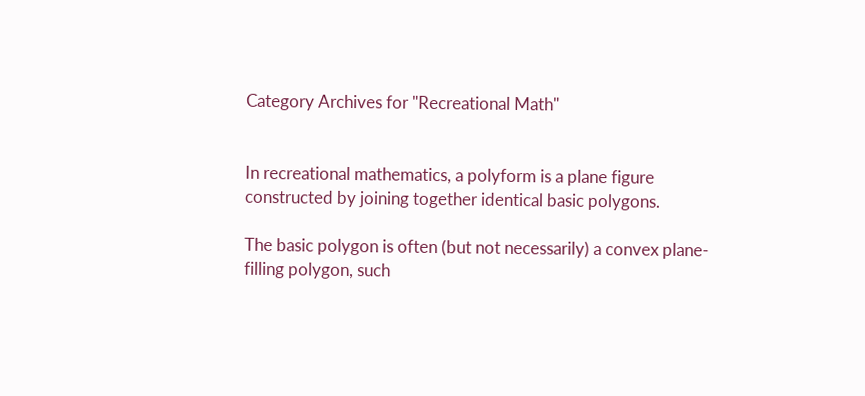Category Archives for "Recreational Math"


In recreational mathematics, a polyform is a plane figure constructed by joining together identical basic polygons.

The basic polygon is often (but not necessarily) a convex plane-filling polygon, such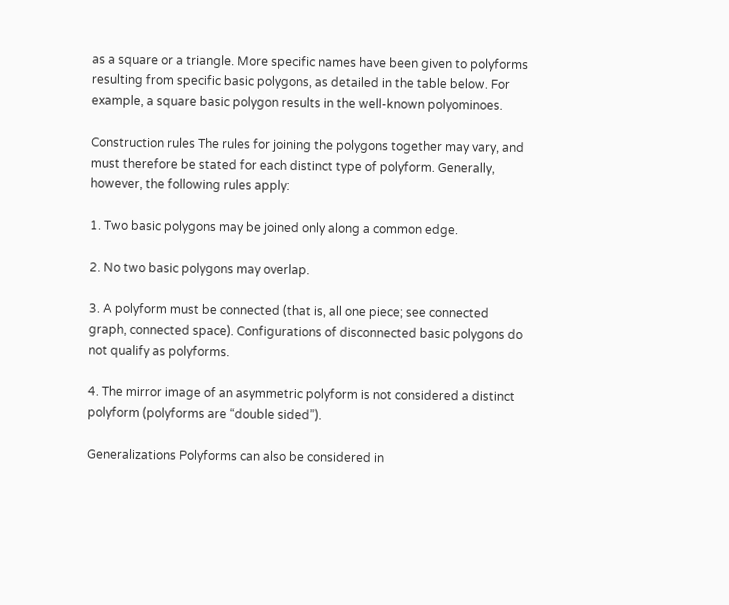as a square or a triangle. More specific names have been given to polyforms resulting from specific basic polygons, as detailed in the table below. For example, a square basic polygon results in the well-known polyominoes.

Construction rules The rules for joining the polygons together may vary, and must therefore be stated for each distinct type of polyform. Generally, however, the following rules apply:

1. Two basic polygons may be joined only along a common edge.

2. No two basic polygons may overlap.

3. A polyform must be connected (that is, all one piece; see connected graph, connected space). Configurations of disconnected basic polygons do not qualify as polyforms.

4. The mirror image of an asymmetric polyform is not considered a distinct polyform (polyforms are “double sided”).

Generalizations Polyforms can also be considered in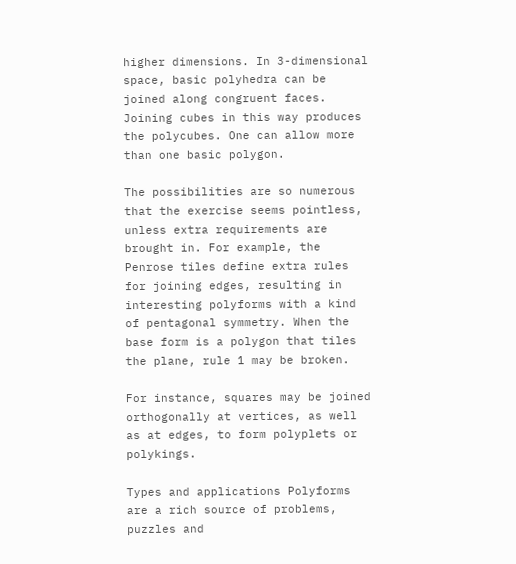higher dimensions. In 3-dimensional space, basic polyhedra can be joined along congruent faces. Joining cubes in this way produces the polycubes. One can allow more than one basic polygon.

The possibilities are so numerous that the exercise seems pointless, unless extra requirements are brought in. For example, the Penrose tiles define extra rules for joining edges, resulting in interesting polyforms with a kind of pentagonal symmetry. When the base form is a polygon that tiles the plane, rule 1 may be broken.

For instance, squares may be joined orthogonally at vertices, as well as at edges, to form polyplets or polykings.

Types and applications Polyforms are a rich source of problems, puzzles and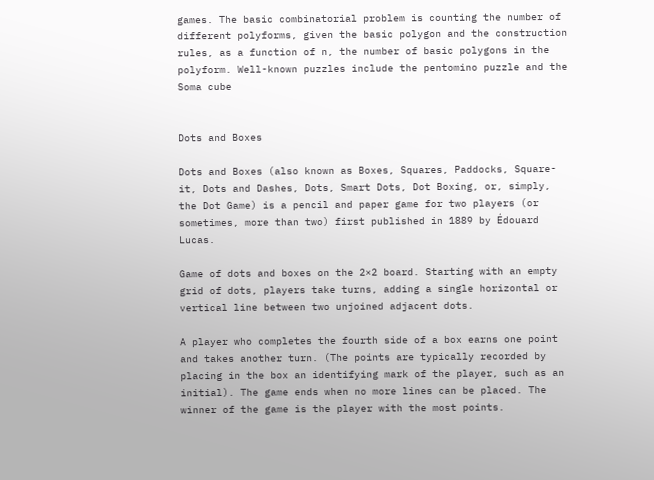games. The basic combinatorial problem is counting the number of different polyforms, given the basic polygon and the construction rules, as a function of n, the number of basic polygons in the polyform. Well-known puzzles include the pentomino puzzle and the Soma cube


Dots and Boxes

Dots and Boxes (also known as Boxes, Squares, Paddocks, Square-it, Dots and Dashes, Dots, Smart Dots, Dot Boxing, or, simply, the Dot Game) is a pencil and paper game for two players (or sometimes, more than two) first published in 1889 by Édouard Lucas.

Game of dots and boxes on the 2×2 board. Starting with an empty grid of dots, players take turns, adding a single horizontal or vertical line between two unjoined adjacent dots.

A player who completes the fourth side of a box earns one point and takes another turn. (The points are typically recorded by placing in the box an identifying mark of the player, such as an initial). The game ends when no more lines can be placed. The winner of the game is the player with the most points.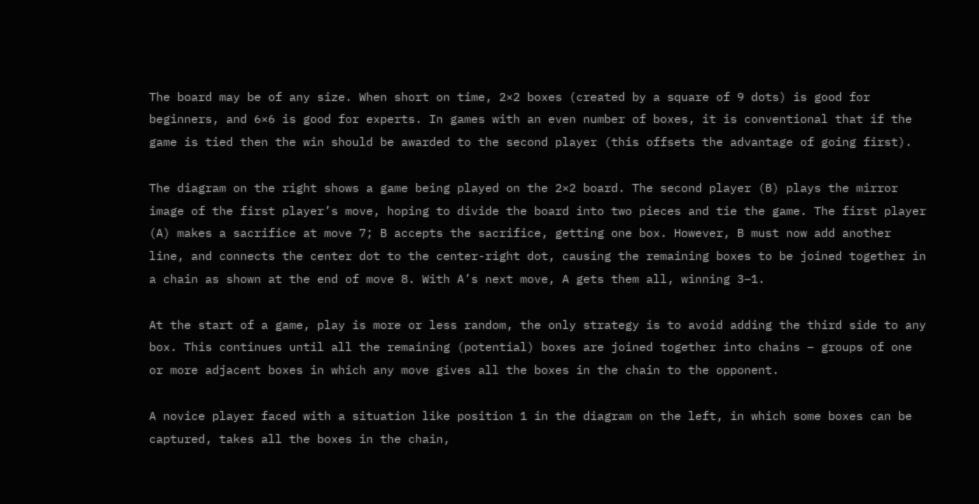The board may be of any size. When short on time, 2×2 boxes (created by a square of 9 dots) is good for beginners, and 6×6 is good for experts. In games with an even number of boxes, it is conventional that if the game is tied then the win should be awarded to the second player (this offsets the advantage of going first).

The diagram on the right shows a game being played on the 2×2 board. The second player (B) plays the mirror image of the first player’s move, hoping to divide the board into two pieces and tie the game. The first player (A) makes a sacrifice at move 7; B accepts the sacrifice, getting one box. However, B must now add another line, and connects the center dot to the center-right dot, causing the remaining boxes to be joined together in a chain as shown at the end of move 8. With A’s next move, A gets them all, winning 3–1.

At the start of a game, play is more or less random, the only strategy is to avoid adding the third side to any box. This continues until all the remaining (potential) boxes are joined together into chains – groups of one or more adjacent boxes in which any move gives all the boxes in the chain to the opponent.

A novice player faced with a situation like position 1 in the diagram on the left, in which some boxes can be captured, takes all the boxes in the chain,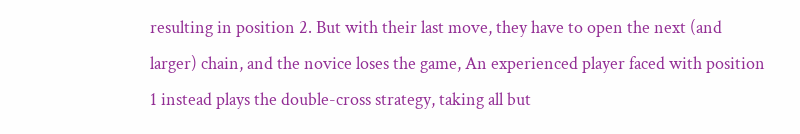resulting in position 2. But with their last move, they have to open the next (and larger) chain, and the novice loses the game, An experienced player faced with position 1 instead plays the double-cross strategy, taking all but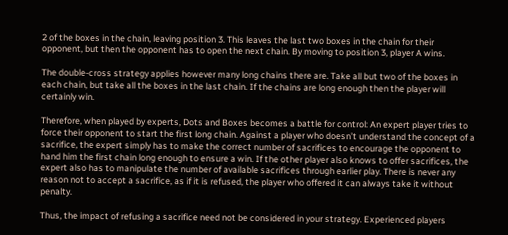2 of the boxes in the chain, leaving position 3. This leaves the last two boxes in the chain for their opponent, but then the opponent has to open the next chain. By moving to position 3, player A wins.

The double-cross strategy applies however many long chains there are. Take all but two of the boxes in each chain, but take all the boxes in the last chain. If the chains are long enough then the player will certainly win.

Therefore, when played by experts, Dots and Boxes becomes a battle for control: An expert player tries to force their opponent to start the first long chain. Against a player who doesn’t understand the concept of a sacrifice, the expert simply has to make the correct number of sacrifices to encourage the opponent to hand him the first chain long enough to ensure a win. If the other player also knows to offer sacrifices, the expert also has to manipulate the number of available sacrifices through earlier play. There is never any reason not to accept a sacrifice, as if it is refused, the player who offered it can always take it without penalty.

Thus, the impact of refusing a sacrifice need not be considered in your strategy. Experienced players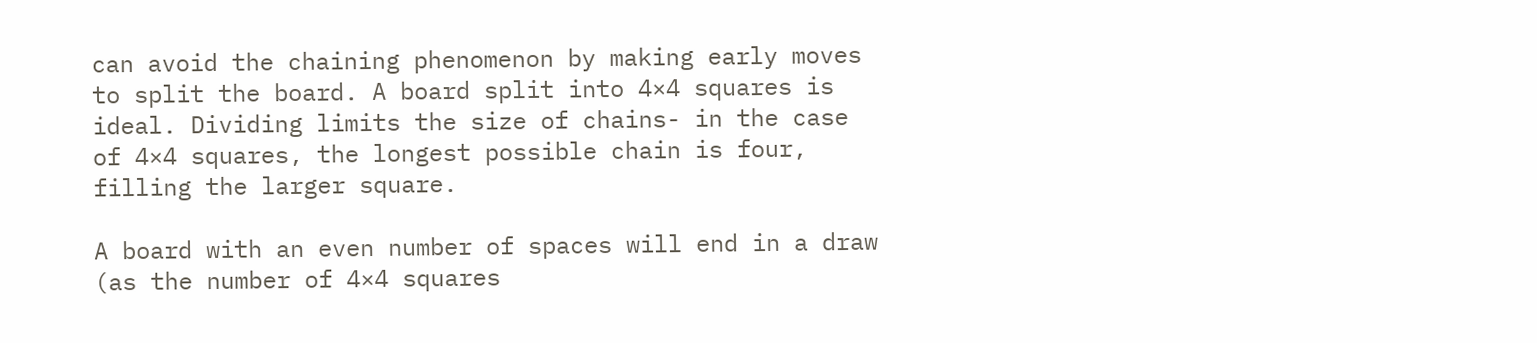can avoid the chaining phenomenon by making early moves to split the board. A board split into 4×4 squares is ideal. Dividing limits the size of chains- in the case of 4×4 squares, the longest possible chain is four, filling the larger square.

A board with an even number of spaces will end in a draw (as the number of 4×4 squares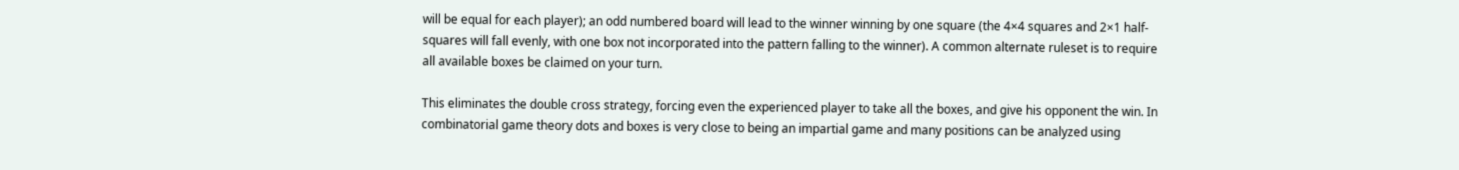will be equal for each player); an odd numbered board will lead to the winner winning by one square (the 4×4 squares and 2×1 half-squares will fall evenly, with one box not incorporated into the pattern falling to the winner). A common alternate ruleset is to require all available boxes be claimed on your turn.

This eliminates the double cross strategy, forcing even the experienced player to take all the boxes, and give his opponent the win. In combinatorial game theory dots and boxes is very close to being an impartial game and many positions can be analyzed using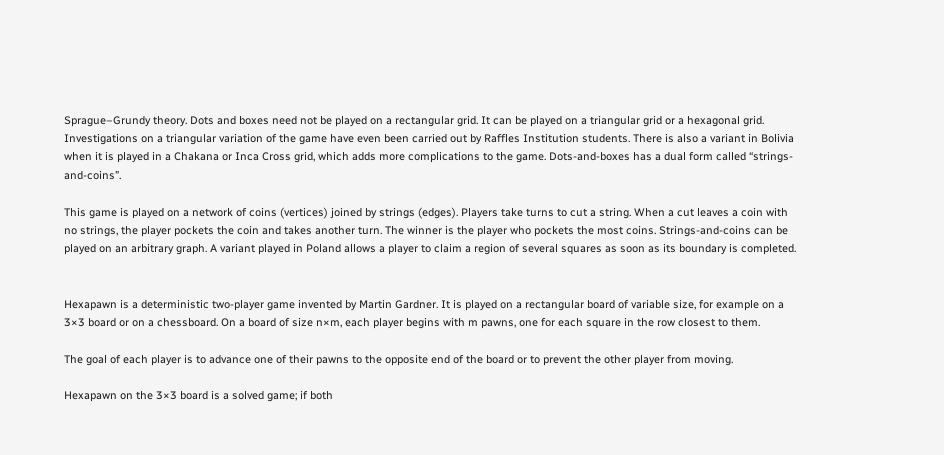Sprague–Grundy theory. Dots and boxes need not be played on a rectangular grid. It can be played on a triangular grid or a hexagonal grid. Investigations on a triangular variation of the game have even been carried out by Raffles Institution students. There is also a variant in Bolivia when it is played in a Chakana or Inca Cross grid, which adds more complications to the game. Dots-and-boxes has a dual form called “strings-and-coins”.

This game is played on a network of coins (vertices) joined by strings (edges). Players take turns to cut a string. When a cut leaves a coin with no strings, the player pockets the coin and takes another turn. The winner is the player who pockets the most coins. Strings-and-coins can be played on an arbitrary graph. A variant played in Poland allows a player to claim a region of several squares as soon as its boundary is completed.


Hexapawn is a deterministic two-player game invented by Martin Gardner. It is played on a rectangular board of variable size, for example on a 3×3 board or on a chessboard. On a board of size n×m, each player begins with m pawns, one for each square in the row closest to them.

The goal of each player is to advance one of their pawns to the opposite end of the board or to prevent the other player from moving.

Hexapawn on the 3×3 board is a solved game; if both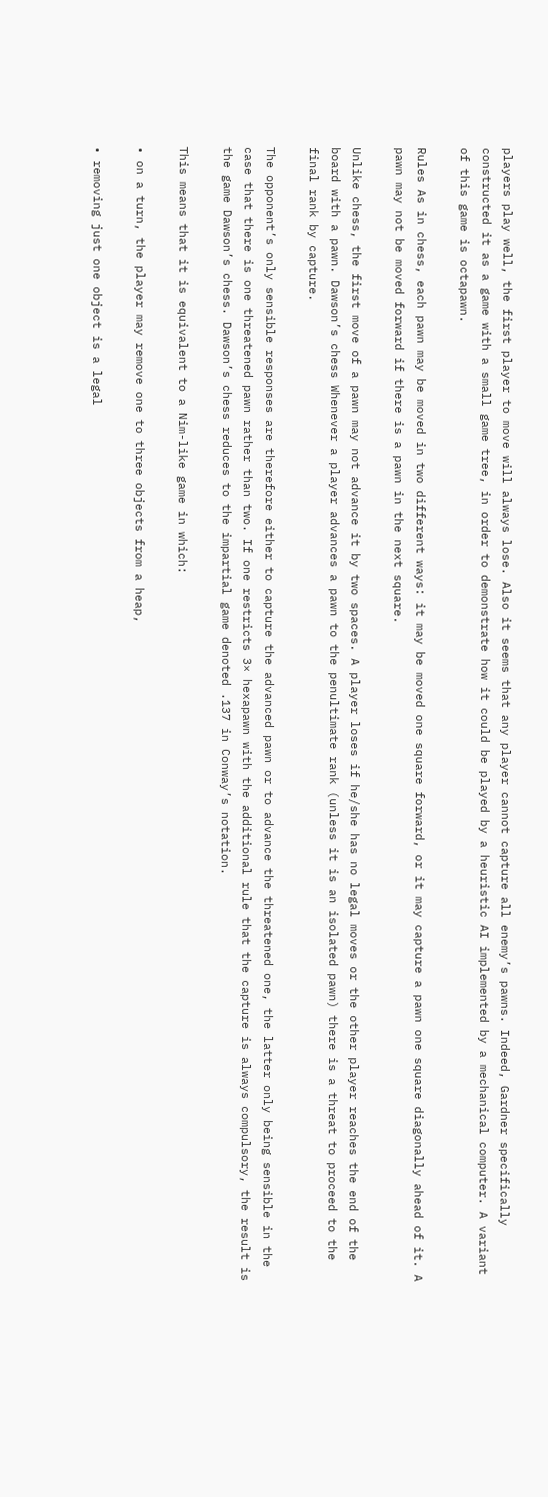players play well, the first player to move will always lose. Also it seems that any player cannot capture all enemy’s pawns. Indeed, Gardner specifically constructed it as a game with a small game tree, in order to demonstrate how it could be played by a heuristic AI implemented by a mechanical computer. A variant of this game is octapawn.

Rules As in chess, each pawn may be moved in two different ways: it may be moved one square forward, or it may capture a pawn one square diagonally ahead of it. A pawn may not be moved forward if there is a pawn in the next square.

Unlike chess, the first move of a pawn may not advance it by two spaces. A player loses if he/she has no legal moves or the other player reaches the end of the board with a pawn. Dawson’s chess Whenever a player advances a pawn to the penultimate rank (unless it is an isolated pawn) there is a threat to proceed to the final rank by capture.

The opponent’s only sensible responses are therefore either to capture the advanced pawn or to advance the threatened one, the latter only being sensible in the case that there is one threatened pawn rather than two. If one restricts 3× hexapawn with the additional rule that the capture is always compulsory, the result is the game Dawson’s chess. Dawson’s chess reduces to the impartial game denoted .137 in Conway’s notation.

This means that it is equivalent to a Nim-like game in which:

• on a turn, the player may remove one to three objects from a heap,

• removing just one object is a legal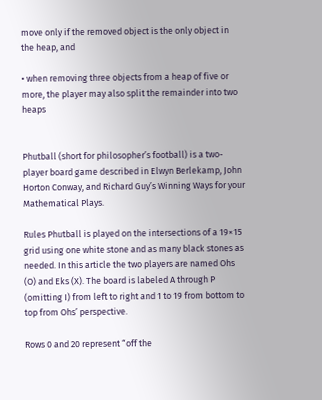move only if the removed object is the only object in the heap, and

• when removing three objects from a heap of five or more, the player may also split the remainder into two heaps


Phutball (short for philosopher’s football) is a two-player board game described in Elwyn Berlekamp, John Horton Conway, and Richard Guy’s Winning Ways for your Mathematical Plays.

Rules Phutball is played on the intersections of a 19×15 grid using one white stone and as many black stones as needed. In this article the two players are named Ohs (O) and Eks (X). The board is labeled A through P (omitting I) from left to right and 1 to 19 from bottom to top from Ohs’ perspective.

Rows 0 and 20 represent “off the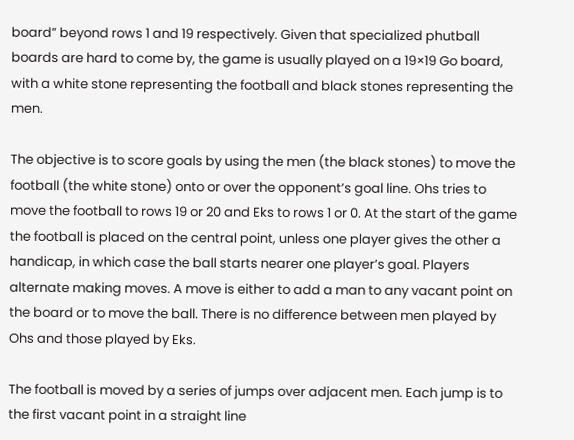board” beyond rows 1 and 19 respectively. Given that specialized phutball boards are hard to come by, the game is usually played on a 19×19 Go board, with a white stone representing the football and black stones representing the men.

The objective is to score goals by using the men (the black stones) to move the football (the white stone) onto or over the opponent’s goal line. Ohs tries to move the football to rows 19 or 20 and Eks to rows 1 or 0. At the start of the game the football is placed on the central point, unless one player gives the other a handicap, in which case the ball starts nearer one player’s goal. Players alternate making moves. A move is either to add a man to any vacant point on the board or to move the ball. There is no difference between men played by Ohs and those played by Eks.

The football is moved by a series of jumps over adjacent men. Each jump is to the first vacant point in a straight line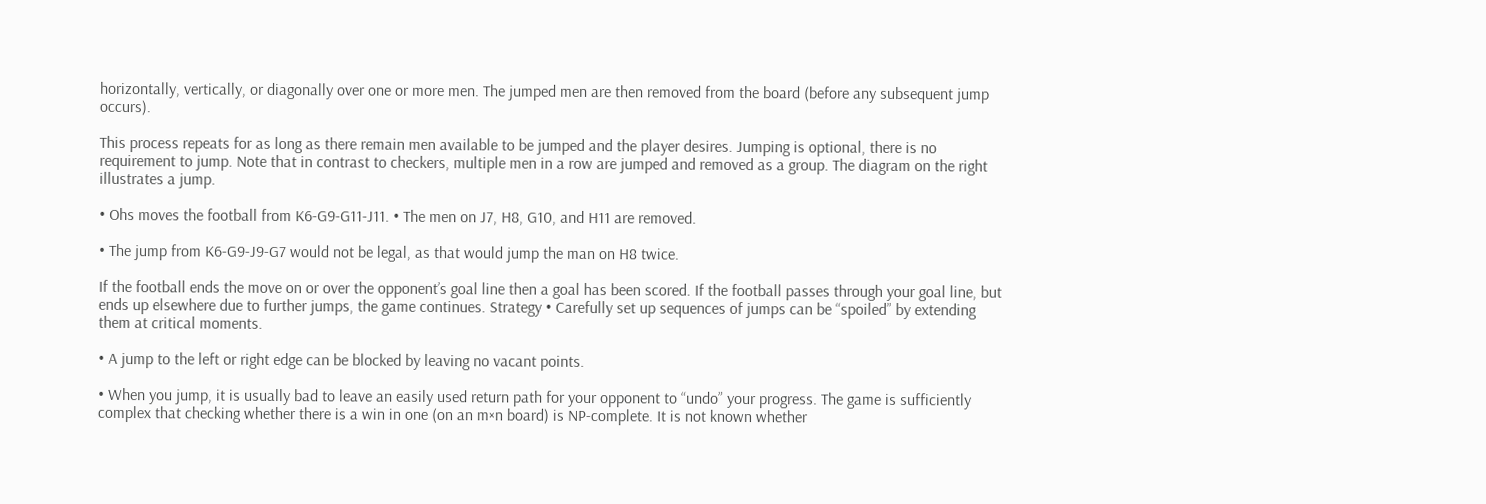horizontally, vertically, or diagonally over one or more men. The jumped men are then removed from the board (before any subsequent jump occurs).

This process repeats for as long as there remain men available to be jumped and the player desires. Jumping is optional, there is no requirement to jump. Note that in contrast to checkers, multiple men in a row are jumped and removed as a group. The diagram on the right illustrates a jump.

• Ohs moves the football from K6-G9-G11-J11. • The men on J7, H8, G10, and H11 are removed.

• The jump from K6-G9-J9-G7 would not be legal, as that would jump the man on H8 twice.

If the football ends the move on or over the opponent’s goal line then a goal has been scored. If the football passes through your goal line, but ends up elsewhere due to further jumps, the game continues. Strategy • Carefully set up sequences of jumps can be “spoiled” by extending them at critical moments.

• A jump to the left or right edge can be blocked by leaving no vacant points.

• When you jump, it is usually bad to leave an easily used return path for your opponent to “undo” your progress. The game is sufficiently complex that checking whether there is a win in one (on an m×n board) is NP-complete. It is not known whether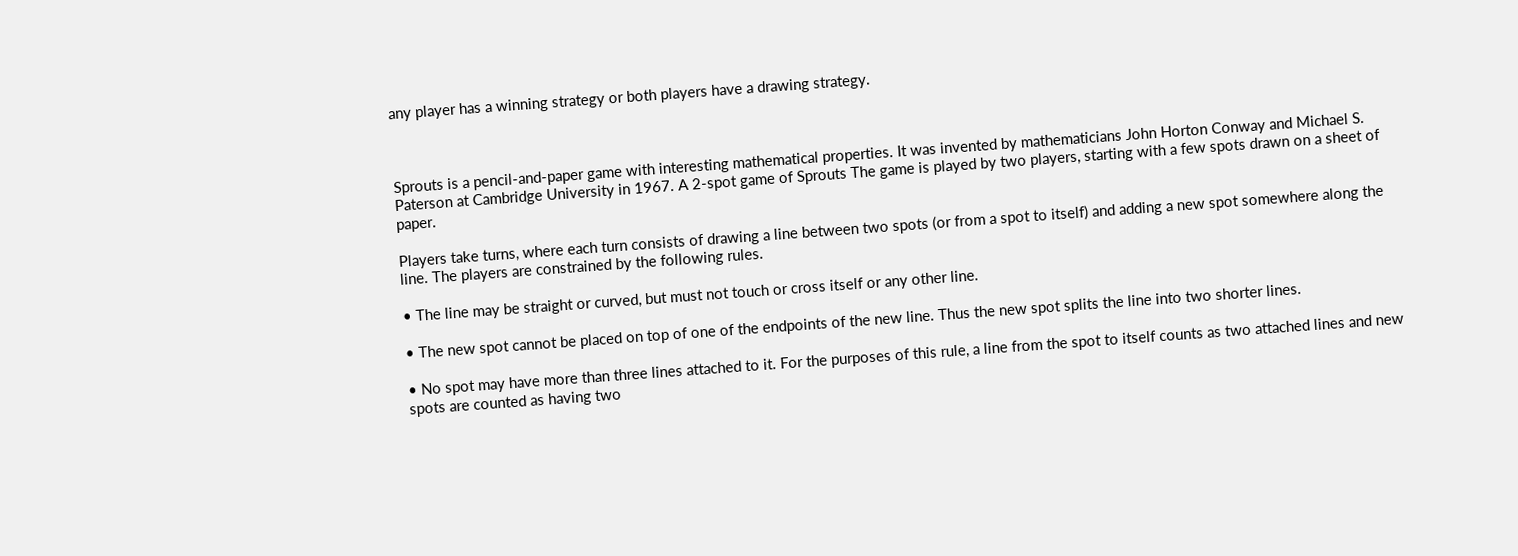any player has a winning strategy or both players have a drawing strategy.



Sprouts is a pencil-and-paper game with interesting mathematical properties. It was invented by mathematicians John Horton Conway and Michael S. Paterson at Cambridge University in 1967. A 2-spot game of Sprouts The game is played by two players, starting with a few spots drawn on a sheet of paper.

Players take turns, where each turn consists of drawing a line between two spots (or from a spot to itself) and adding a new spot somewhere along the line. The players are constrained by the following rules.

• The line may be straight or curved, but must not touch or cross itself or any other line.

• The new spot cannot be placed on top of one of the endpoints of the new line. Thus the new spot splits the line into two shorter lines.

• No spot may have more than three lines attached to it. For the purposes of this rule, a line from the spot to itself counts as two attached lines and new spots are counted as having two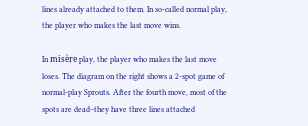lines already attached to them. In so-called normal play, the player who makes the last move wins.

In misère play, the player who makes the last move loses. The diagram on the right shows a 2-spot game of normal-play Sprouts. After the fourth move, most of the spots are dead–they have three lines attached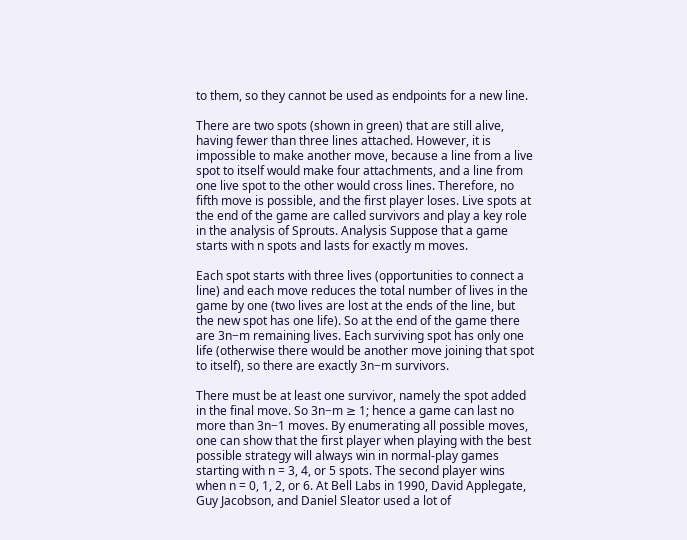to them, so they cannot be used as endpoints for a new line.

There are two spots (shown in green) that are still alive, having fewer than three lines attached. However, it is impossible to make another move, because a line from a live spot to itself would make four attachments, and a line from one live spot to the other would cross lines. Therefore, no fifth move is possible, and the first player loses. Live spots at the end of the game are called survivors and play a key role in the analysis of Sprouts. Analysis Suppose that a game starts with n spots and lasts for exactly m moves.

Each spot starts with three lives (opportunities to connect a line) and each move reduces the total number of lives in the game by one (two lives are lost at the ends of the line, but the new spot has one life). So at the end of the game there are 3n−m remaining lives. Each surviving spot has only one life (otherwise there would be another move joining that spot to itself), so there are exactly 3n−m survivors.

There must be at least one survivor, namely the spot added in the final move. So 3n−m ≥ 1; hence a game can last no more than 3n−1 moves. By enumerating all possible moves, one can show that the first player when playing with the best possible strategy will always win in normal-play games starting with n = 3, 4, or 5 spots. The second player wins when n = 0, 1, 2, or 6. At Bell Labs in 1990, David Applegate, Guy Jacobson, and Daniel Sleator used a lot of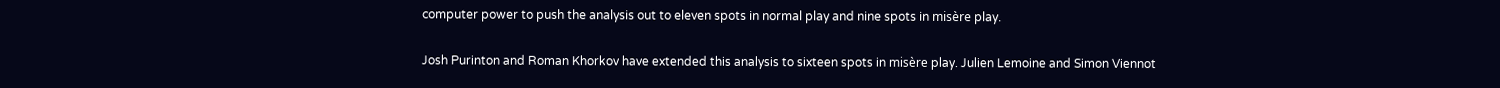computer power to push the analysis out to eleven spots in normal play and nine spots in misère play.

Josh Purinton and Roman Khorkov have extended this analysis to sixteen spots in misère play. Julien Lemoine and Simon Viennot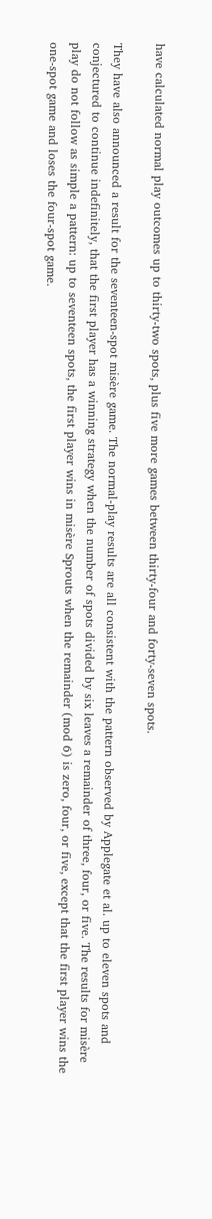have calculated normal play outcomes up to thirty-two spots, plus five more games between thirty-four and forty-seven spots.

They have also announced a result for the seventeen-spot misère game. The normal-play results are all consistent with the pattern observed by Applegate et al. up to eleven spots and conjectured to continue indefinitely, that the first player has a winning strategy when the number of spots divided by six leaves a remainder of three, four, or five. The results for misère play do not follow as simple a pattern: up to seventeen spots, the first player wins in misère Sprouts when the remainder (mod 6) is zero, four, or five, except that the first player wins the one-spot game and loses the four-spot game.